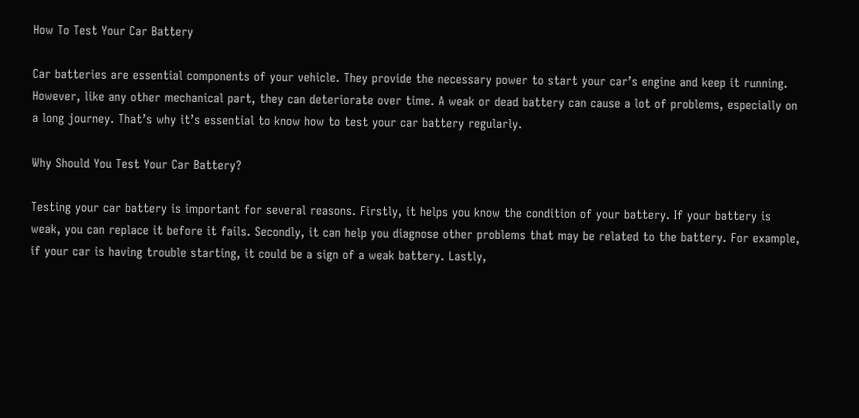How To Test Your Car Battery

Car batteries are essential components of your vehicle. They provide the necessary power to start your car’s engine and keep it running. However, like any other mechanical part, they can deteriorate over time. A weak or dead battery can cause a lot of problems, especially on a long journey. That’s why it’s essential to know how to test your car battery regularly.

Why Should You Test Your Car Battery?

Testing your car battery is important for several reasons. Firstly, it helps you know the condition of your battery. If your battery is weak, you can replace it before it fails. Secondly, it can help you diagnose other problems that may be related to the battery. For example, if your car is having trouble starting, it could be a sign of a weak battery. Lastly,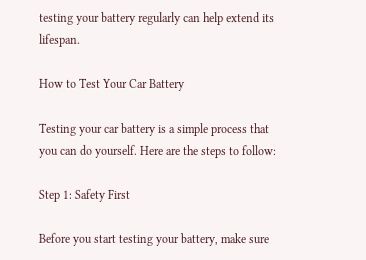testing your battery regularly can help extend its lifespan.

How to Test Your Car Battery

Testing your car battery is a simple process that you can do yourself. Here are the steps to follow:

Step 1: Safety First

Before you start testing your battery, make sure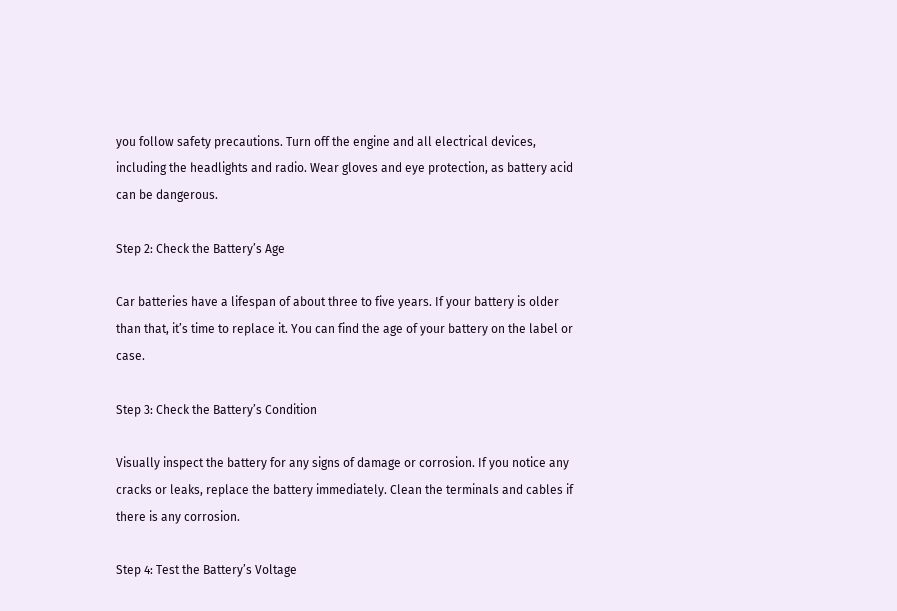you follow safety precautions. Turn off the engine and all electrical devices, including the headlights and radio. Wear gloves and eye protection, as battery acid can be dangerous.

Step 2: Check the Battery’s Age

Car batteries have a lifespan of about three to five years. If your battery is older than that, it’s time to replace it. You can find the age of your battery on the label or case.

Step 3: Check the Battery’s Condition

Visually inspect the battery for any signs of damage or corrosion. If you notice any cracks or leaks, replace the battery immediately. Clean the terminals and cables if there is any corrosion.

Step 4: Test the Battery’s Voltage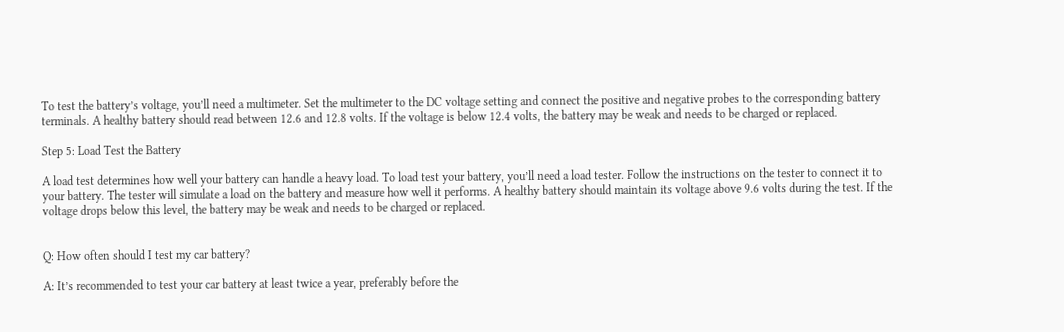To test the battery’s voltage, you’ll need a multimeter. Set the multimeter to the DC voltage setting and connect the positive and negative probes to the corresponding battery terminals. A healthy battery should read between 12.6 and 12.8 volts. If the voltage is below 12.4 volts, the battery may be weak and needs to be charged or replaced.

Step 5: Load Test the Battery

A load test determines how well your battery can handle a heavy load. To load test your battery, you’ll need a load tester. Follow the instructions on the tester to connect it to your battery. The tester will simulate a load on the battery and measure how well it performs. A healthy battery should maintain its voltage above 9.6 volts during the test. If the voltage drops below this level, the battery may be weak and needs to be charged or replaced.


Q: How often should I test my car battery?

A: It’s recommended to test your car battery at least twice a year, preferably before the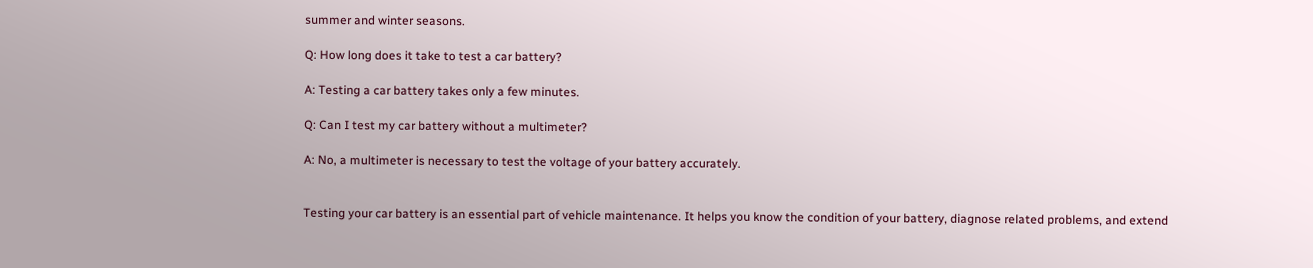summer and winter seasons.

Q: How long does it take to test a car battery?

A: Testing a car battery takes only a few minutes.

Q: Can I test my car battery without a multimeter?

A: No, a multimeter is necessary to test the voltage of your battery accurately.


Testing your car battery is an essential part of vehicle maintenance. It helps you know the condition of your battery, diagnose related problems, and extend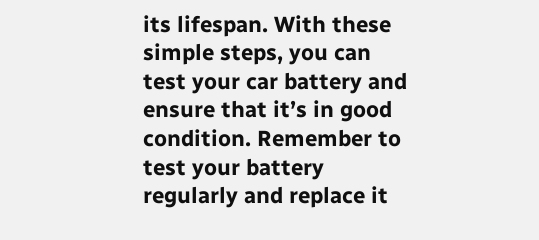its lifespan. With these simple steps, you can test your car battery and ensure that it’s in good condition. Remember to test your battery regularly and replace it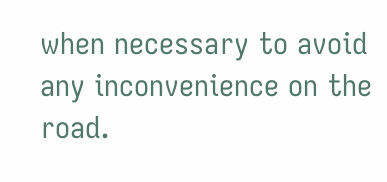when necessary to avoid any inconvenience on the road.